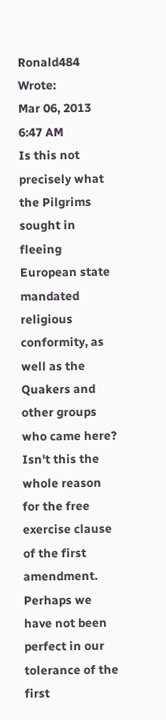Ronald484 Wrote:
Mar 06, 2013 6:47 AM
Is this not precisely what the Pilgrims sought in fleeing European state mandated religious conformity, as well as the Quakers and other groups who came here? Isn't this the whole reason for the free exercise clause of the first amendment. Perhaps we have not been perfect in our tolerance of the first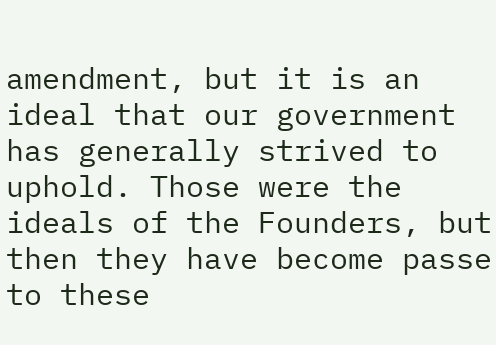amendment, but it is an ideal that our government has generally strived to uphold. Those were the ideals of the Founders, but then they have become passe to these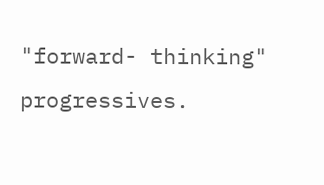"forward- thinking" progressives.